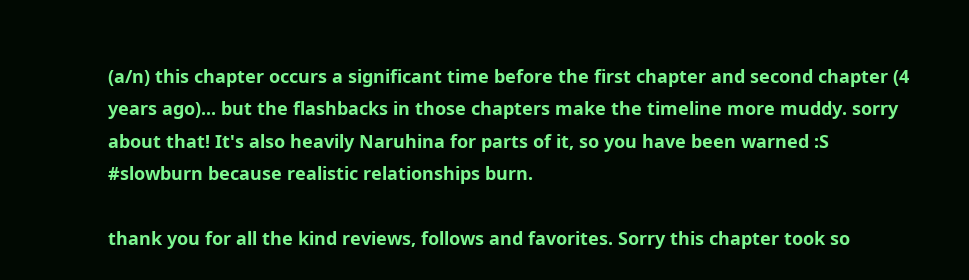(a/n) this chapter occurs a significant time before the first chapter and second chapter (4 years ago)... but the flashbacks in those chapters make the timeline more muddy. sorry about that! It's also heavily Naruhina for parts of it, so you have been warned :S #slowburn because realistic relationships burn.

thank you for all the kind reviews, follows and favorites. Sorry this chapter took so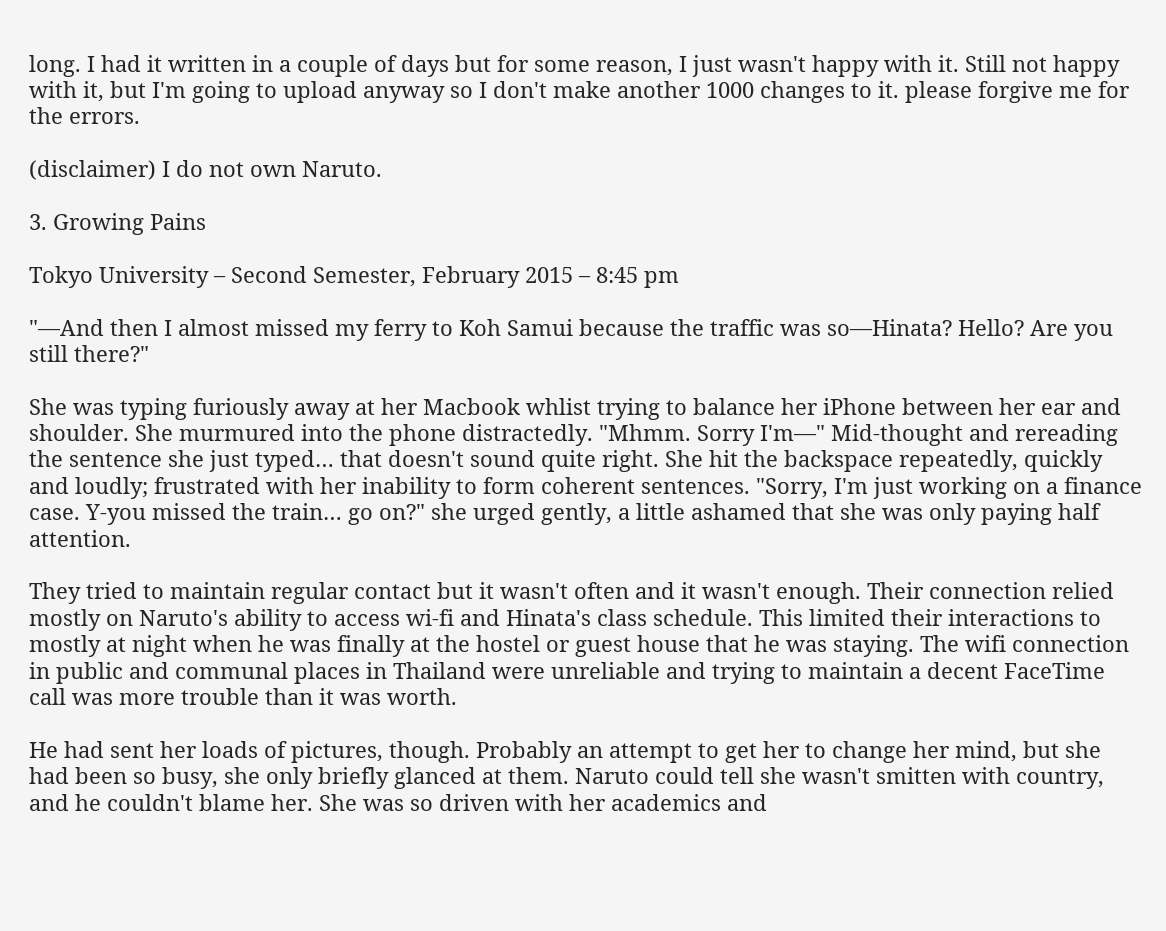long. I had it written in a couple of days but for some reason, I just wasn't happy with it. Still not happy with it, but I'm going to upload anyway so I don't make another 1000 changes to it. please forgive me for the errors.

(disclaimer) I do not own Naruto.

3. Growing Pains

Tokyo University – Second Semester, February 2015 – 8:45 pm

"—And then I almost missed my ferry to Koh Samui because the traffic was so—Hinata? Hello? Are you still there?"

She was typing furiously away at her Macbook whlist trying to balance her iPhone between her ear and shoulder. She murmured into the phone distractedly. "Mhmm. Sorry I'm—" Mid-thought and rereading the sentence she just typed… that doesn't sound quite right. She hit the backspace repeatedly, quickly and loudly; frustrated with her inability to form coherent sentences. "Sorry, I'm just working on a finance case. Y-you missed the train… go on?" she urged gently, a little ashamed that she was only paying half attention.

They tried to maintain regular contact but it wasn't often and it wasn't enough. Their connection relied mostly on Naruto's ability to access wi-fi and Hinata's class schedule. This limited their interactions to mostly at night when he was finally at the hostel or guest house that he was staying. The wifi connection in public and communal places in Thailand were unreliable and trying to maintain a decent FaceTime call was more trouble than it was worth.

He had sent her loads of pictures, though. Probably an attempt to get her to change her mind, but she had been so busy, she only briefly glanced at them. Naruto could tell she wasn't smitten with country, and he couldn't blame her. She was so driven with her academics and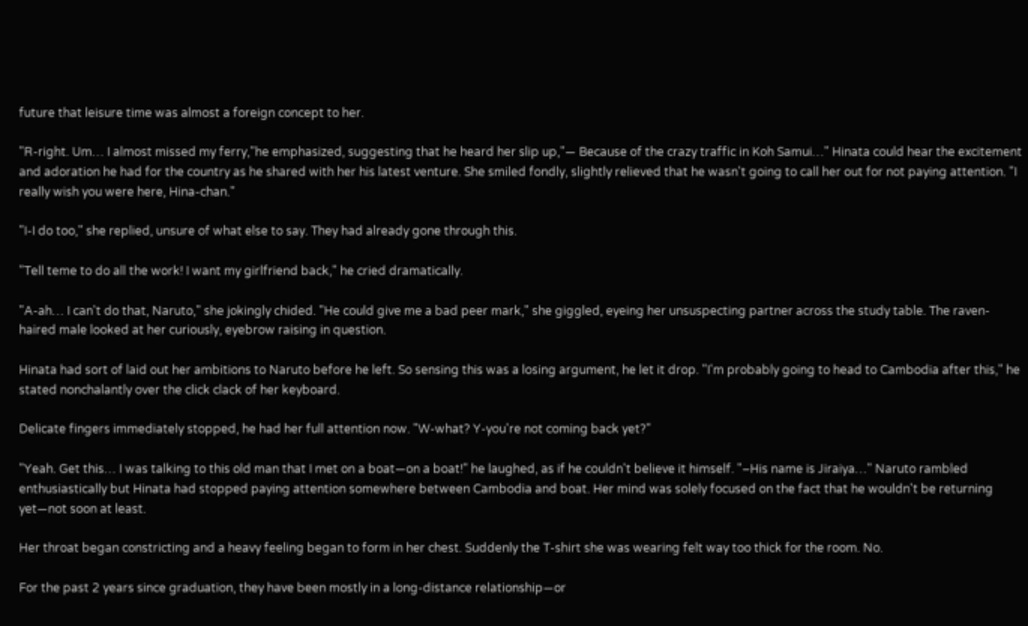future that leisure time was almost a foreign concept to her.

"R-right. Um… I almost missed my ferry,"he emphasized, suggesting that he heard her slip up,"— Because of the crazy traffic in Koh Samui…" Hinata could hear the excitement and adoration he had for the country as he shared with her his latest venture. She smiled fondly, slightly relieved that he wasn't going to call her out for not paying attention. "I really wish you were here, Hina-chan."

"I-I do too," she replied, unsure of what else to say. They had already gone through this.

"Tell teme to do all the work! I want my girlfriend back," he cried dramatically.

"A-ah… I can't do that, Naruto," she jokingly chided. "He could give me a bad peer mark," she giggled, eyeing her unsuspecting partner across the study table. The raven-haired male looked at her curiously, eyebrow raising in question.

Hinata had sort of laid out her ambitions to Naruto before he left. So sensing this was a losing argument, he let it drop. "I'm probably going to head to Cambodia after this," he stated nonchalantly over the click clack of her keyboard.

Delicate fingers immediately stopped, he had her full attention now. "W-what? Y-you're not coming back yet?"

"Yeah. Get this… I was talking to this old man that I met on a boat—on a boat!" he laughed, as if he couldn't believe it himself. "–His name is Jiraiya…" Naruto rambled enthusiastically but Hinata had stopped paying attention somewhere between Cambodia and boat. Her mind was solely focused on the fact that he wouldn't be returning yet—not soon at least.

Her throat began constricting and a heavy feeling began to form in her chest. Suddenly the T-shirt she was wearing felt way too thick for the room. No.

For the past 2 years since graduation, they have been mostly in a long-distance relationship—or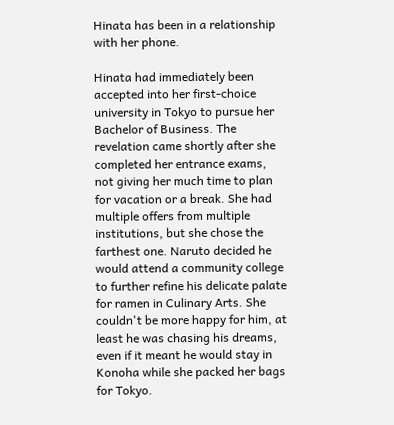Hinata has been in a relationship with her phone.

Hinata had immediately been accepted into her first-choice university in Tokyo to pursue her Bachelor of Business. The revelation came shortly after she completed her entrance exams, not giving her much time to plan for vacation or a break. She had multiple offers from multiple institutions, but she chose the farthest one. Naruto decided he would attend a community college to further refine his delicate palate for ramen in Culinary Arts. She couldn't be more happy for him, at least he was chasing his dreams, even if it meant he would stay in Konoha while she packed her bags for Tokyo.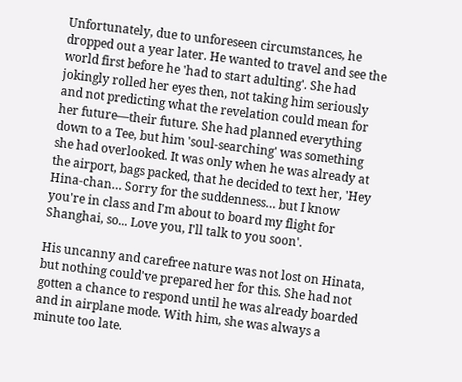Unfortunately, due to unforeseen circumstances, he dropped out a year later. He wanted to travel and see the world first before he 'had to start adulting'. She had jokingly rolled her eyes then, not taking him seriously and not predicting what the revelation could mean for her future—their future. She had planned everything down to a Tee, but him 'soul-searching' was something she had overlooked. It was only when he was already at the airport, bags packed, that he decided to text her, 'Hey Hina-chan… Sorry for the suddenness… but I know you're in class and I'm about to board my flight for Shanghai, so... Love you, I'll talk to you soon'.

His uncanny and carefree nature was not lost on Hinata, but nothing could've prepared her for this. She had not gotten a chance to respond until he was already boarded and in airplane mode. With him, she was always a minute too late.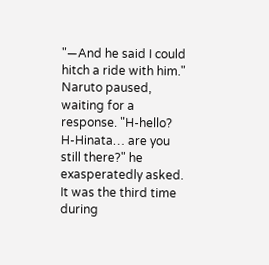"—And he said I could hitch a ride with him." Naruto paused, waiting for a response. "H-hello? H-Hinata… are you still there?" he exasperatedly asked. It was the third time during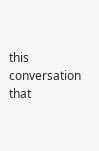this conversation that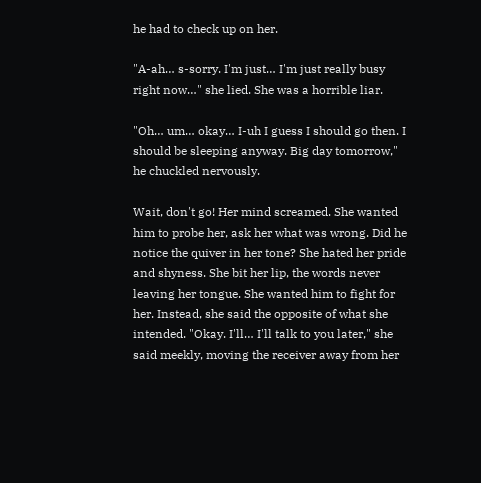he had to check up on her.

"A-ah… s-sorry. I'm just… I'm just really busy right now…" she lied. She was a horrible liar.

"Oh… um… okay… I-uh I guess I should go then. I should be sleeping anyway. Big day tomorrow," he chuckled nervously.

Wait, don't go! Her mind screamed. She wanted him to probe her, ask her what was wrong. Did he notice the quiver in her tone? She hated her pride and shyness. She bit her lip, the words never leaving her tongue. She wanted him to fight for her. Instead, she said the opposite of what she intended. "Okay. I'll… I'll talk to you later," she said meekly, moving the receiver away from her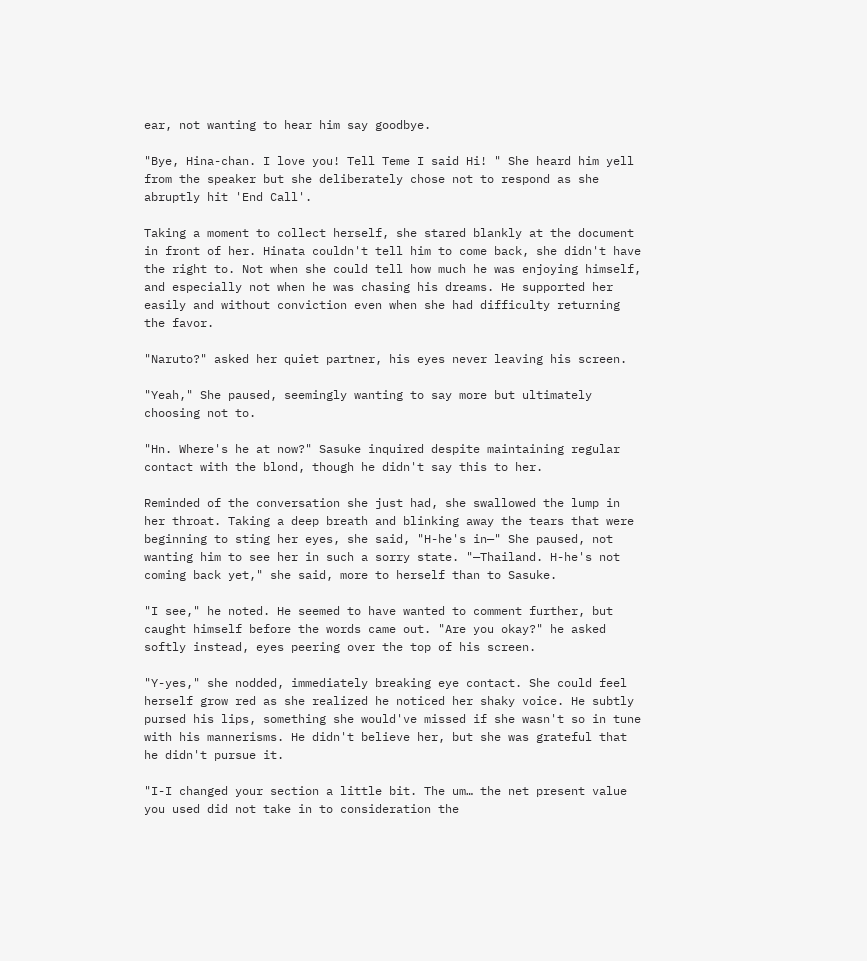ear, not wanting to hear him say goodbye.

"Bye, Hina-chan. I love you! Tell Teme I said Hi! " She heard him yell from the speaker but she deliberately chose not to respond as she abruptly hit 'End Call'.

Taking a moment to collect herself, she stared blankly at the document in front of her. Hinata couldn't tell him to come back, she didn't have the right to. Not when she could tell how much he was enjoying himself, and especially not when he was chasing his dreams. He supported her easily and without conviction even when she had difficulty returning the favor.

"Naruto?" asked her quiet partner, his eyes never leaving his screen.

"Yeah," She paused, seemingly wanting to say more but ultimately choosing not to.

"Hn. Where's he at now?" Sasuke inquired despite maintaining regular contact with the blond, though he didn't say this to her.

Reminded of the conversation she just had, she swallowed the lump in her throat. Taking a deep breath and blinking away the tears that were beginning to sting her eyes, she said, "H-he's in—" She paused, not wanting him to see her in such a sorry state. "—Thailand. H-he's not coming back yet," she said, more to herself than to Sasuke.

"I see," he noted. He seemed to have wanted to comment further, but caught himself before the words came out. "Are you okay?" he asked softly instead, eyes peering over the top of his screen.

"Y-yes," she nodded, immediately breaking eye contact. She could feel herself grow red as she realized he noticed her shaky voice. He subtly pursed his lips, something she would've missed if she wasn't so in tune with his mannerisms. He didn't believe her, but she was grateful that he didn't pursue it.

"I-I changed your section a little bit. The um… the net present value you used did not take in to consideration the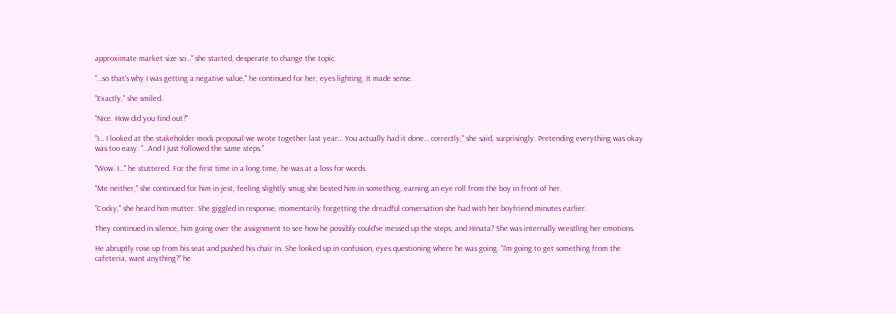approximate market size so…" she started, desperate to change the topic.

"…so that's why I was getting a negative value," he continued for her, eyes lighting. It made sense.

"Exactly," she smiled.

"Nice. How did you find out?"

"I… I looked at the stakeholder mock proposal we wrote together last year… You actually had it done… correctly," she said, surprisingly. Pretending everything was okay was too easy. "…And I just followed the same steps."

"Wow. I…" he stuttered. For the first time in a long time, he was at a loss for words.

"Me neither," she continued for him in jest, feeling slightly smug she bested him in something, earning an eye roll from the boy in front of her.

"Cocky," she heard him mutter. She giggled in response, momentarily forgetting the dreadful conversation she had with her boyfriend minutes earlier.

They continued in silence, him going over the assignment to see how he possibly could've messed up the steps, and Hinata? She was internally wrestling her emotions.

He abruptly rose up from his seat and pushed his chair in. She looked up in confusion, eyes questioning where he was going. "I'm going to get something from the cafeteria, want anything?" he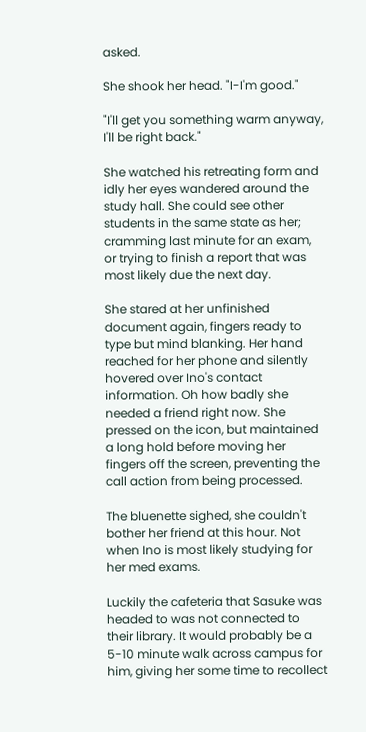asked.

She shook her head. "I-I'm good."

"I'll get you something warm anyway, I'll be right back."

She watched his retreating form and idly her eyes wandered around the study hall. She could see other students in the same state as her; cramming last minute for an exam, or trying to finish a report that was most likely due the next day.

She stared at her unfinished document again, fingers ready to type but mind blanking. Her hand reached for her phone and silently hovered over Ino's contact information. Oh how badly she needed a friend right now. She pressed on the icon, but maintained a long hold before moving her fingers off the screen, preventing the call action from being processed.

The bluenette sighed, she couldn't bother her friend at this hour. Not when Ino is most likely studying for her med exams.

Luckily the cafeteria that Sasuke was headed to was not connected to their library. It would probably be a 5-10 minute walk across campus for him, giving her some time to recollect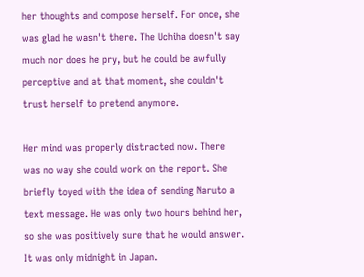her thoughts and compose herself. For once, she was glad he wasn't there. The Uchiha doesn't say much nor does he pry, but he could be awfully perceptive and at that moment, she couldn't trust herself to pretend anymore.

Her mind was properly distracted now. There was no way she could work on the report. She briefly toyed with the idea of sending Naruto a text message. He was only two hours behind her, so she was positively sure that he would answer. It was only midnight in Japan.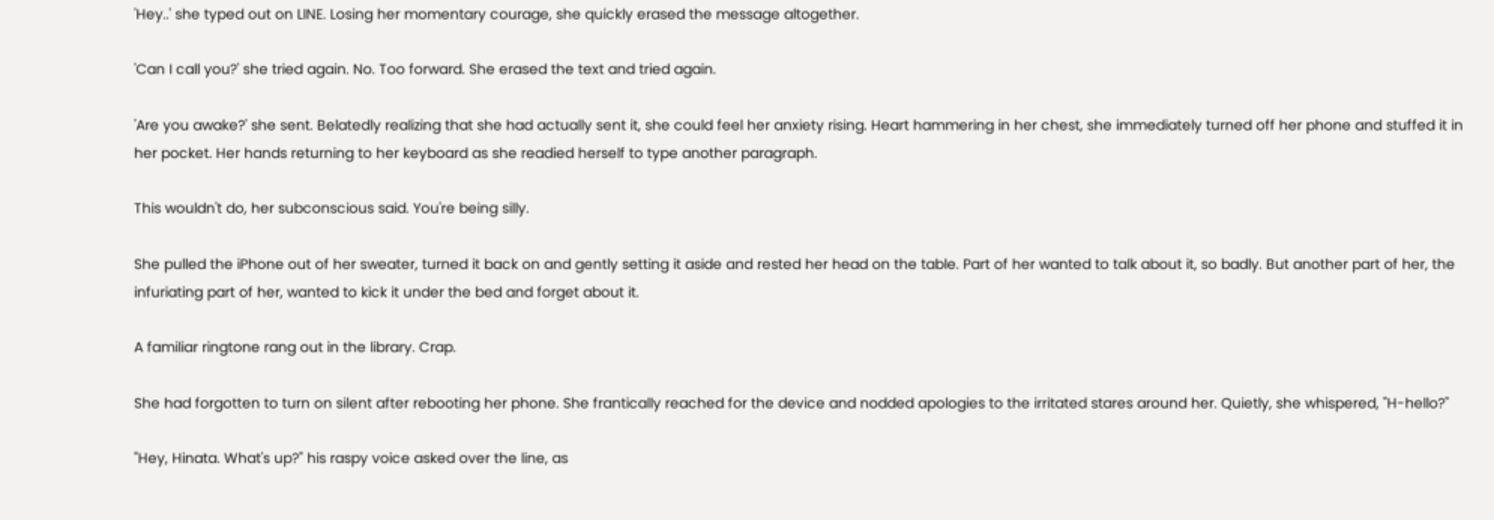'Hey..' she typed out on LINE. Losing her momentary courage, she quickly erased the message altogether.

'Can I call you?' she tried again. No. Too forward. She erased the text and tried again.

'Are you awake?' she sent. Belatedly realizing that she had actually sent it, she could feel her anxiety rising. Heart hammering in her chest, she immediately turned off her phone and stuffed it in her pocket. Her hands returning to her keyboard as she readied herself to type another paragraph.

This wouldn't do, her subconscious said. You're being silly.

She pulled the iPhone out of her sweater, turned it back on and gently setting it aside and rested her head on the table. Part of her wanted to talk about it, so badly. But another part of her, the infuriating part of her, wanted to kick it under the bed and forget about it.

A familiar ringtone rang out in the library. Crap.

She had forgotten to turn on silent after rebooting her phone. She frantically reached for the device and nodded apologies to the irritated stares around her. Quietly, she whispered, "H-hello?"

"Hey, Hinata. What's up?" his raspy voice asked over the line, as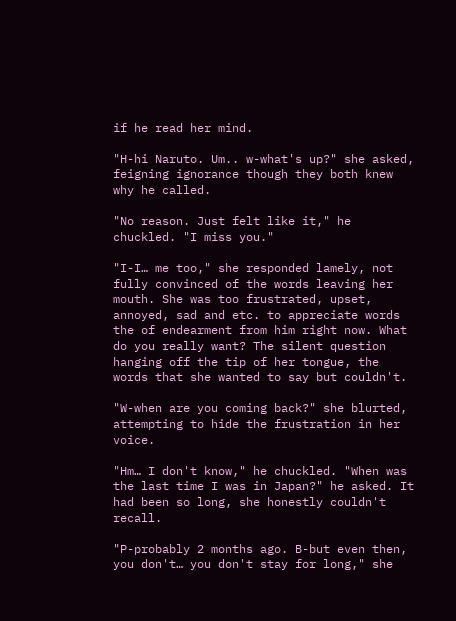if he read her mind.

"H-hi Naruto. Um.. w-what's up?" she asked, feigning ignorance though they both knew why he called.

"No reason. Just felt like it," he chuckled. "I miss you."

"I-I… me too," she responded lamely, not fully convinced of the words leaving her mouth. She was too frustrated, upset, annoyed, sad and etc. to appreciate words the of endearment from him right now. What do you really want? The silent question hanging off the tip of her tongue, the words that she wanted to say but couldn't.

"W-when are you coming back?" she blurted, attempting to hide the frustration in her voice.

"Hm… I don't know," he chuckled. "When was the last time I was in Japan?" he asked. It had been so long, she honestly couldn't recall.

"P-probably 2 months ago. B-but even then, you don't… you don't stay for long," she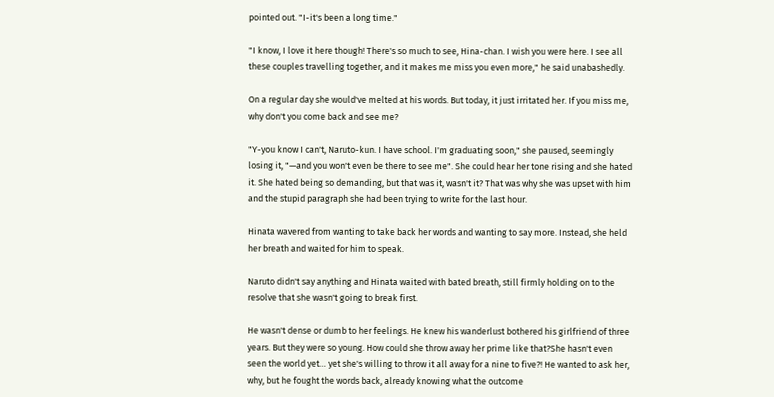pointed out. "I-it's been a long time."

"I know, I love it here though! There's so much to see, Hina-chan. I wish you were here. I see all these couples travelling together, and it makes me miss you even more," he said unabashedly.

On a regular day she would've melted at his words. But today, it just irritated her. If you miss me, why don't you come back and see me?

"Y-you know I can't, Naruto-kun. I have school. I'm graduating soon," she paused, seemingly losing it, "—and you won't even be there to see me". She could hear her tone rising and she hated it. She hated being so demanding, but that was it, wasn't it? That was why she was upset with him and the stupid paragraph she had been trying to write for the last hour.

Hinata wavered from wanting to take back her words and wanting to say more. Instead, she held her breath and waited for him to speak.

Naruto didn't say anything and Hinata waited with bated breath, still firmly holding on to the resolve that she wasn't going to break first.

He wasn't dense or dumb to her feelings. He knew his wanderlust bothered his girlfriend of three years. But they were so young. How could she throw away her prime like that?She hasn't even seen the world yet… yet she's willing to throw it all away for a nine to five?! He wanted to ask her, why, but he fought the words back, already knowing what the outcome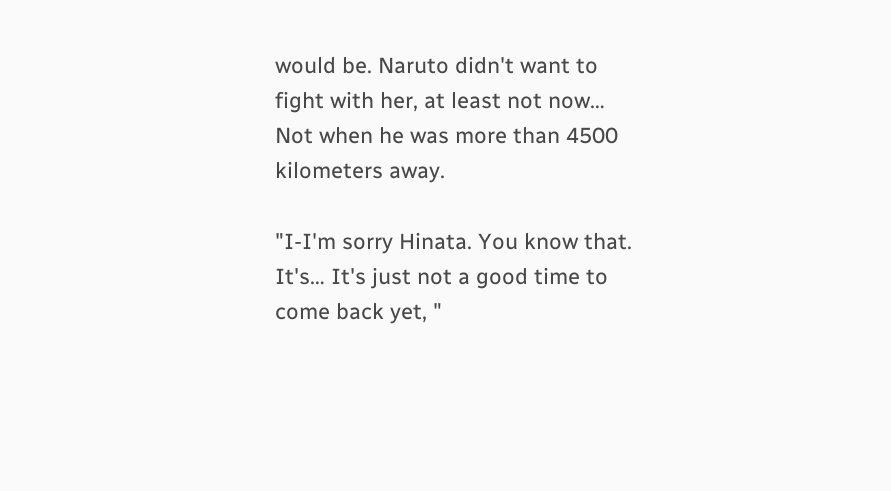would be. Naruto didn't want to fight with her, at least not now… Not when he was more than 4500 kilometers away.

"I-I'm sorry Hinata. You know that. It's… It's just not a good time to come back yet, "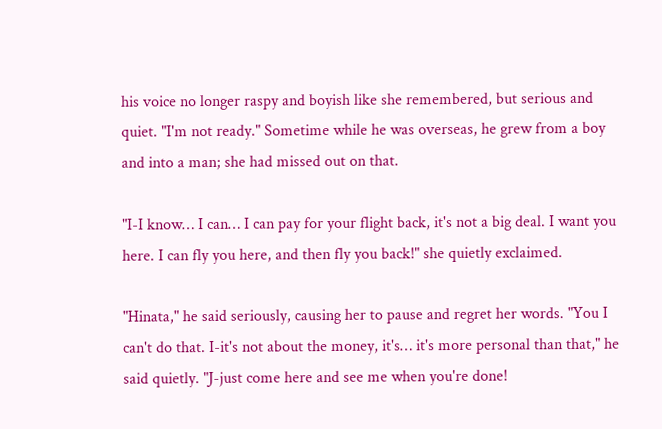his voice no longer raspy and boyish like she remembered, but serious and quiet. "I'm not ready." Sometime while he was overseas, he grew from a boy and into a man; she had missed out on that.

"I-I know… I can… I can pay for your flight back, it's not a big deal. I want you here. I can fly you here, and then fly you back!" she quietly exclaimed.

"Hinata," he said seriously, causing her to pause and regret her words. "You I can't do that. I-it's not about the money, it's… it's more personal than that," he said quietly. "J-just come here and see me when you're done!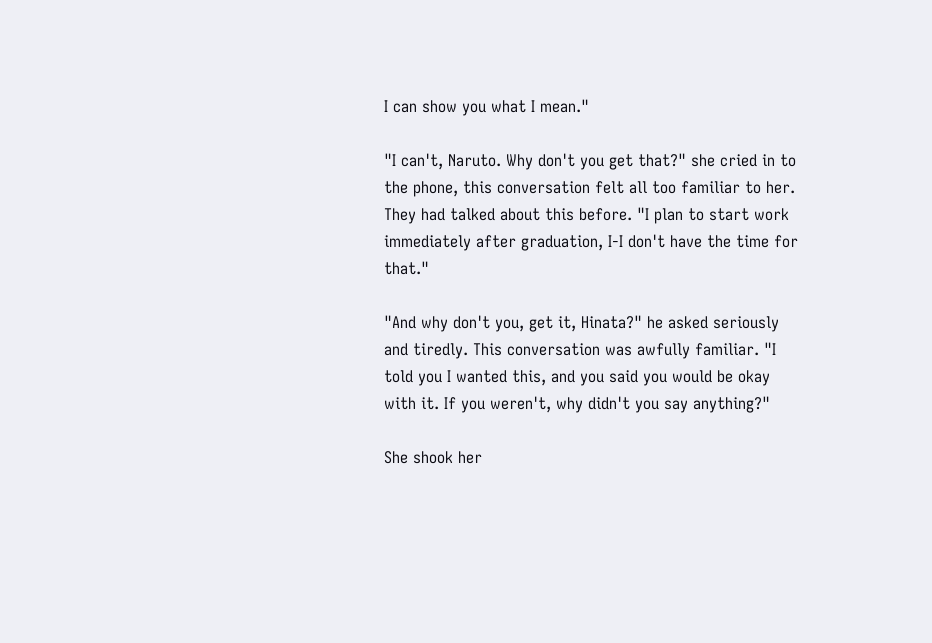I can show you what I mean."

"I can't, Naruto. Why don't you get that?" she cried in to the phone, this conversation felt all too familiar to her. They had talked about this before. "I plan to start work immediately after graduation, I-I don't have the time for that."

"And why don't you, get it, Hinata?" he asked seriously and tiredly. This conversation was awfully familiar. "I told you I wanted this, and you said you would be okay with it. If you weren't, why didn't you say anything?"

She shook her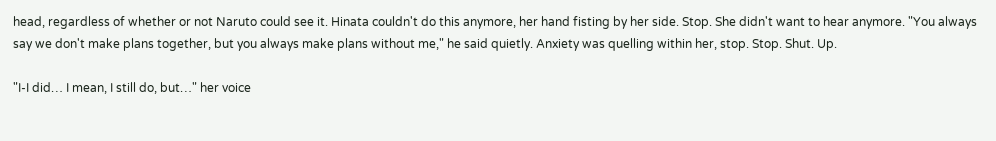head, regardless of whether or not Naruto could see it. Hinata couldn't do this anymore, her hand fisting by her side. Stop. She didn't want to hear anymore. "You always say we don't make plans together, but you always make plans without me," he said quietly. Anxiety was quelling within her, stop. Stop. Shut. Up.

"I-I did… I mean, I still do, but…" her voice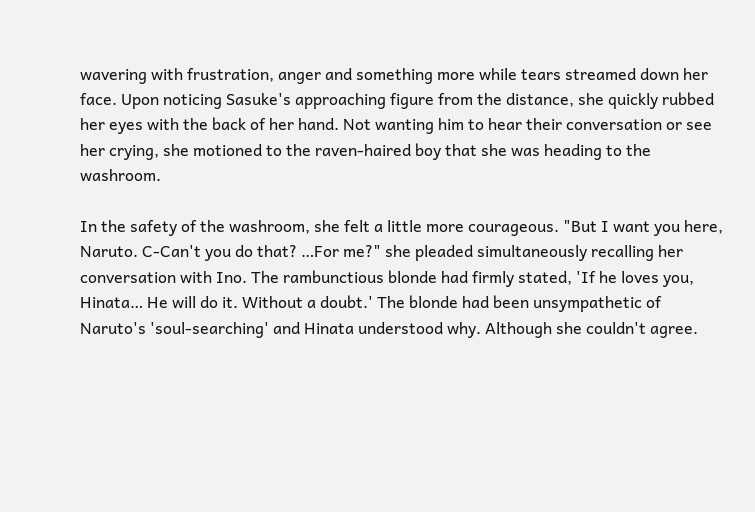wavering with frustration, anger and something more while tears streamed down her face. Upon noticing Sasuke's approaching figure from the distance, she quickly rubbed her eyes with the back of her hand. Not wanting him to hear their conversation or see her crying, she motioned to the raven-haired boy that she was heading to the washroom.

In the safety of the washroom, she felt a little more courageous. "But I want you here, Naruto. C-Can't you do that? …For me?" she pleaded simultaneously recalling her conversation with Ino. The rambunctious blonde had firmly stated, 'If he loves you, Hinata… He will do it. Without a doubt.' The blonde had been unsympathetic of Naruto's 'soul-searching' and Hinata understood why. Although she couldn't agree.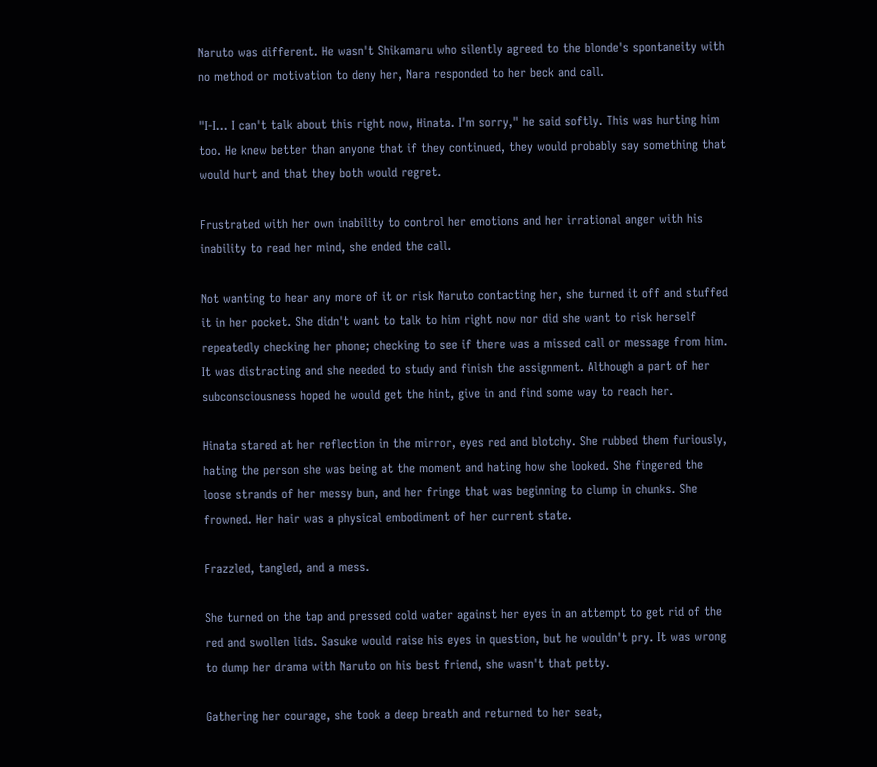Naruto was different. He wasn't Shikamaru who silently agreed to the blonde's spontaneity with no method or motivation to deny her, Nara responded to her beck and call.

"I-I… I can't talk about this right now, Hinata. I'm sorry," he said softly. This was hurting him too. He knew better than anyone that if they continued, they would probably say something that would hurt and that they both would regret.

Frustrated with her own inability to control her emotions and her irrational anger with his inability to read her mind, she ended the call.

Not wanting to hear any more of it or risk Naruto contacting her, she turned it off and stuffed it in her pocket. She didn't want to talk to him right now nor did she want to risk herself repeatedly checking her phone; checking to see if there was a missed call or message from him. It was distracting and she needed to study and finish the assignment. Although a part of her subconsciousness hoped he would get the hint, give in and find some way to reach her.

Hinata stared at her reflection in the mirror, eyes red and blotchy. She rubbed them furiously, hating the person she was being at the moment and hating how she looked. She fingered the loose strands of her messy bun, and her fringe that was beginning to clump in chunks. She frowned. Her hair was a physical embodiment of her current state.

Frazzled, tangled, and a mess.

She turned on the tap and pressed cold water against her eyes in an attempt to get rid of the red and swollen lids. Sasuke would raise his eyes in question, but he wouldn't pry. It was wrong to dump her drama with Naruto on his best friend, she wasn't that petty.

Gathering her courage, she took a deep breath and returned to her seat,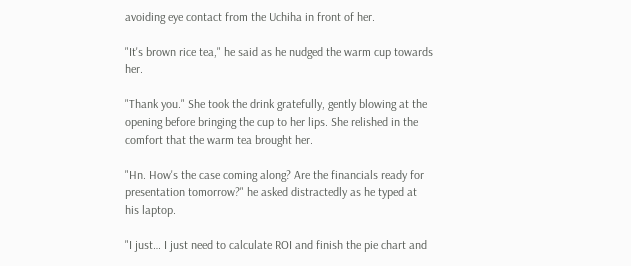avoiding eye contact from the Uchiha in front of her.

"It's brown rice tea," he said as he nudged the warm cup towards her.

"Thank you." She took the drink gratefully, gently blowing at the opening before bringing the cup to her lips. She relished in the comfort that the warm tea brought her.

"Hn. How's the case coming along? Are the financials ready for presentation tomorrow?" he asked distractedly as he typed at his laptop.

"I just… I just need to calculate ROI and finish the pie chart and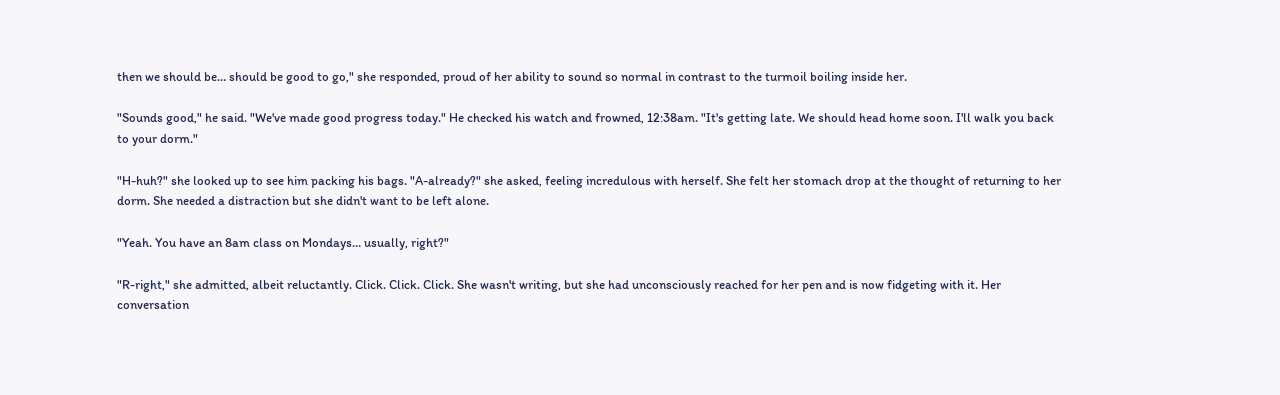then we should be… should be good to go," she responded, proud of her ability to sound so normal in contrast to the turmoil boiling inside her.

"Sounds good," he said. "We've made good progress today." He checked his watch and frowned, 12:38am. "It's getting late. We should head home soon. I'll walk you back to your dorm."

"H-huh?" she looked up to see him packing his bags. "A-already?" she asked, feeling incredulous with herself. She felt her stomach drop at the thought of returning to her dorm. She needed a distraction but she didn't want to be left alone.

"Yeah. You have an 8am class on Mondays… usually, right?"

"R-right," she admitted, albeit reluctantly. Click. Click. Click. She wasn't writing, but she had unconsciously reached for her pen and is now fidgeting with it. Her conversation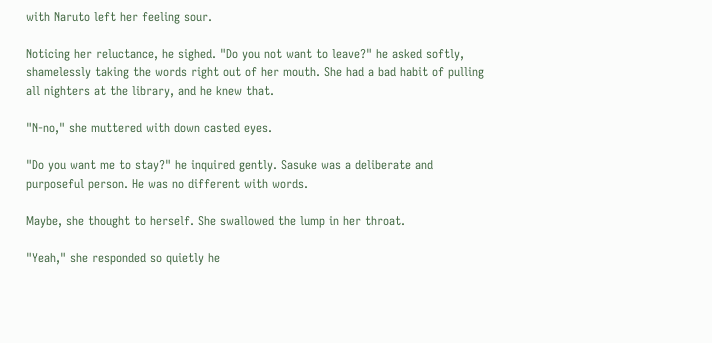with Naruto left her feeling sour.

Noticing her reluctance, he sighed. "Do you not want to leave?" he asked softly, shamelessly taking the words right out of her mouth. She had a bad habit of pulling all nighters at the library, and he knew that.

"N-no," she muttered with down casted eyes.

"Do you want me to stay?" he inquired gently. Sasuke was a deliberate and purposeful person. He was no different with words.

Maybe, she thought to herself. She swallowed the lump in her throat.

"Yeah," she responded so quietly he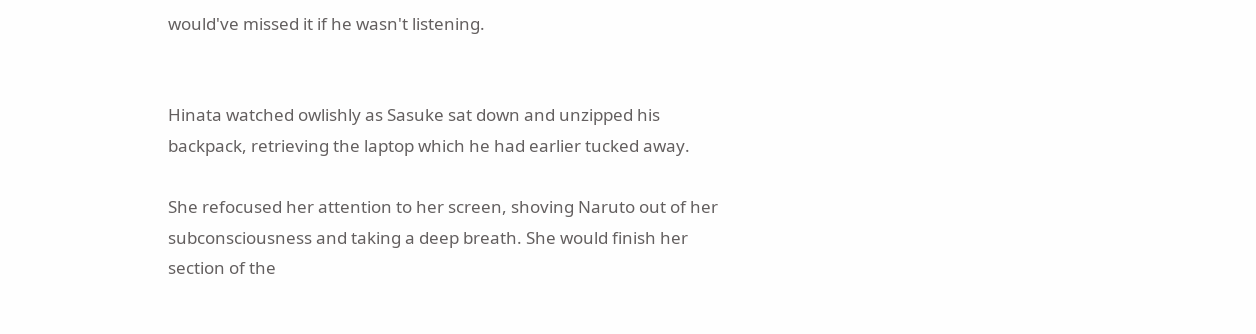would've missed it if he wasn't listening.


Hinata watched owlishly as Sasuke sat down and unzipped his backpack, retrieving the laptop which he had earlier tucked away.

She refocused her attention to her screen, shoving Naruto out of her subconsciousness and taking a deep breath. She would finish her section of the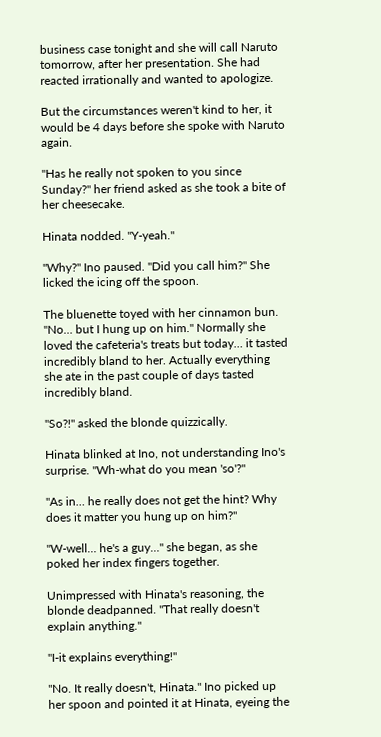business case tonight and she will call Naruto tomorrow, after her presentation. She had reacted irrationally and wanted to apologize.

But the circumstances weren't kind to her, it would be 4 days before she spoke with Naruto again.

"Has he really not spoken to you since Sunday?" her friend asked as she took a bite of her cheesecake.

Hinata nodded. "Y-yeah."

"Why?" Ino paused. "Did you call him?" She licked the icing off the spoon.

The bluenette toyed with her cinnamon bun. "No… but I hung up on him." Normally she loved the cafeteria's treats but today… it tasted incredibly bland to her. Actually everything she ate in the past couple of days tasted incredibly bland.

"So?!" asked the blonde quizzically.

Hinata blinked at Ino, not understanding Ino's surprise. "Wh-what do you mean 'so'?"

"As in… he really does not get the hint? Why does it matter you hung up on him?"

"W-well… he's a guy…" she began, as she poked her index fingers together.

Unimpressed with Hinata's reasoning, the blonde deadpanned. "That really doesn't explain anything."

"I-it explains everything!"

"No. It really doesn't, Hinata." Ino picked up her spoon and pointed it at Hinata, eyeing the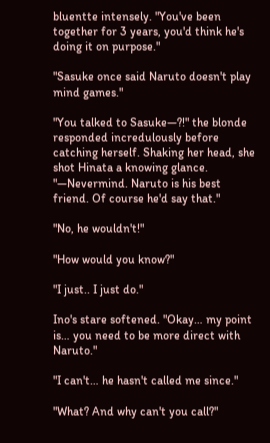bluentte intensely. "You've been together for 3 years, you'd think he's doing it on purpose."

"Sasuke once said Naruto doesn't play mind games."

"You talked to Sasuke—?!" the blonde responded incredulously before catching herself. Shaking her head, she shot Hinata a knowing glance. "—Nevermind. Naruto is his best friend. Of course he'd say that."

"No, he wouldn't!"

"How would you know?"

"I just.. I just do."

Ino's stare softened. "Okay… my point is… you need to be more direct with Naruto."

"I can't… he hasn't called me since."

"What? And why can't you call?"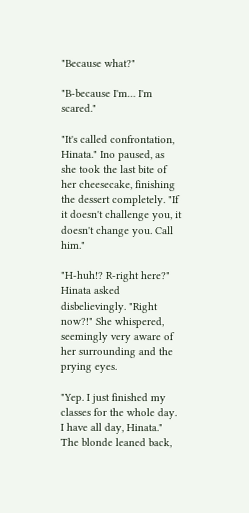"Because what?"

"B-because I'm… I'm scared."

"It's called confrontation, Hinata." Ino paused, as she took the last bite of her cheesecake, finishing the dessert completely. "If it doesn't challenge you, it doesn't change you. Call him."

"H-huh!? R-right here?" Hinata asked disbelievingly. "Right now?!" She whispered, seemingly very aware of her surrounding and the prying eyes.

"Yep. I just finished my classes for the whole day. I have all day, Hinata." The blonde leaned back,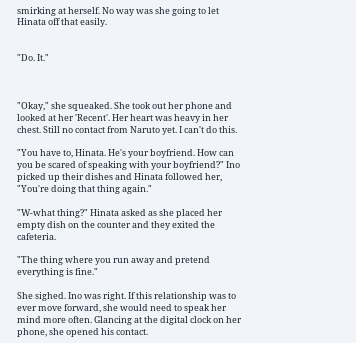smirking at herself. No way was she going to let Hinata off that easily.


"Do. It."



"Okay," she squeaked. She took out her phone and looked at her 'Recent'. Her heart was heavy in her chest. Still no contact from Naruto yet. I can't do this.

"You have to, Hinata. He's your boyfriend. How can you be scared of speaking with your boyfriend?" Ino picked up their dishes and Hinata followed her, "You're doing that thing again."

"W-what thing?" Hinata asked as she placed her empty dish on the counter and they exited the cafeteria.

"The thing where you run away and pretend everything is fine."

She sighed. Ino was right. If this relationship was to ever move forward, she would need to speak her mind more often. Glancing at the digital clock on her phone, she opened his contact.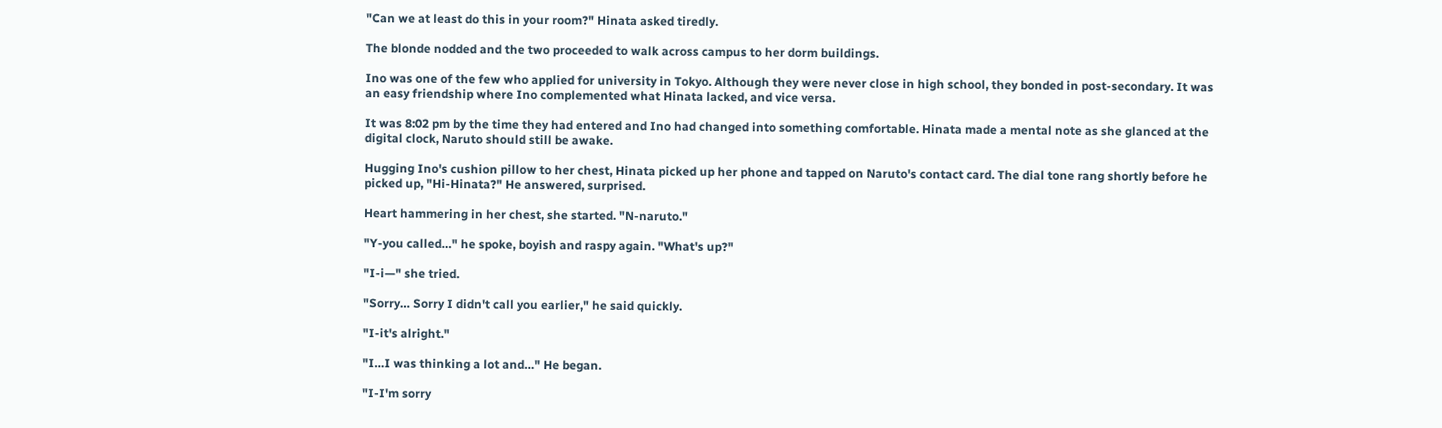"Can we at least do this in your room?" Hinata asked tiredly.

The blonde nodded and the two proceeded to walk across campus to her dorm buildings.

Ino was one of the few who applied for university in Tokyo. Although they were never close in high school, they bonded in post-secondary. It was an easy friendship where Ino complemented what Hinata lacked, and vice versa.

It was 8:02 pm by the time they had entered and Ino had changed into something comfortable. Hinata made a mental note as she glanced at the digital clock, Naruto should still be awake.

Hugging Ino's cushion pillow to her chest, Hinata picked up her phone and tapped on Naruto's contact card. The dial tone rang shortly before he picked up, "Hi-Hinata?" He answered, surprised.

Heart hammering in her chest, she started. "N-naruto."

"Y-you called…" he spoke, boyish and raspy again. "What's up?"

"I-i—" she tried.

"Sorry… Sorry I didn't call you earlier," he said quickly.

"I-it's alright."

"I…I was thinking a lot and…" He began.

"I-I'm sorry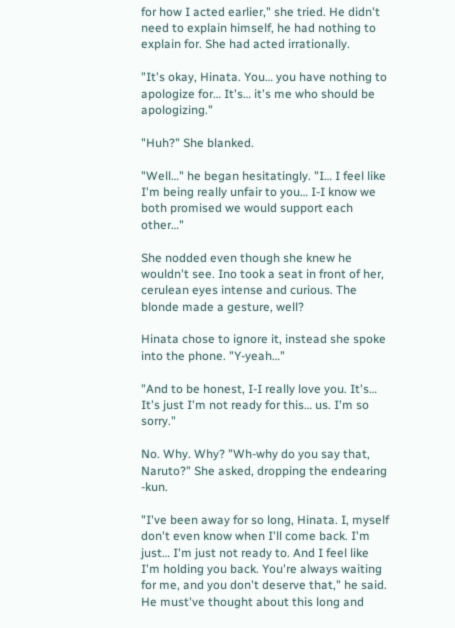for how I acted earlier," she tried. He didn't need to explain himself, he had nothing to explain for. She had acted irrationally.

"It's okay, Hinata. You… you have nothing to apologize for… It's… it's me who should be apologizing."

"Huh?" She blanked.

"Well…" he began hesitatingly. "I… I feel like I'm being really unfair to you… I-I know we both promised we would support each other…"

She nodded even though she knew he wouldn't see. Ino took a seat in front of her, cerulean eyes intense and curious. The blonde made a gesture, well?

Hinata chose to ignore it, instead she spoke into the phone. "Y-yeah…"

"And to be honest, I-I really love you. It's… It's just I'm not ready for this… us. I'm so sorry."

No. Why. Why? "Wh-why do you say that, Naruto?" She asked, dropping the endearing -kun.

"I've been away for so long, Hinata. I, myself don't even know when I'll come back. I'm just… I'm just not ready to. And I feel like I'm holding you back. You're always waiting for me, and you don't deserve that," he said. He must've thought about this long and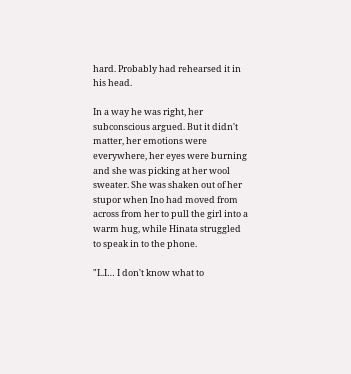hard. Probably had rehearsed it in his head.

In a way he was right, her subconscious argued. But it didn't matter, her emotions were everywhere, her eyes were burning and she was picking at her wool sweater. She was shaken out of her stupor when Ino had moved from across from her to pull the girl into a warm hug, while Hinata struggled to speak in to the phone.

"I..I… I don't know what to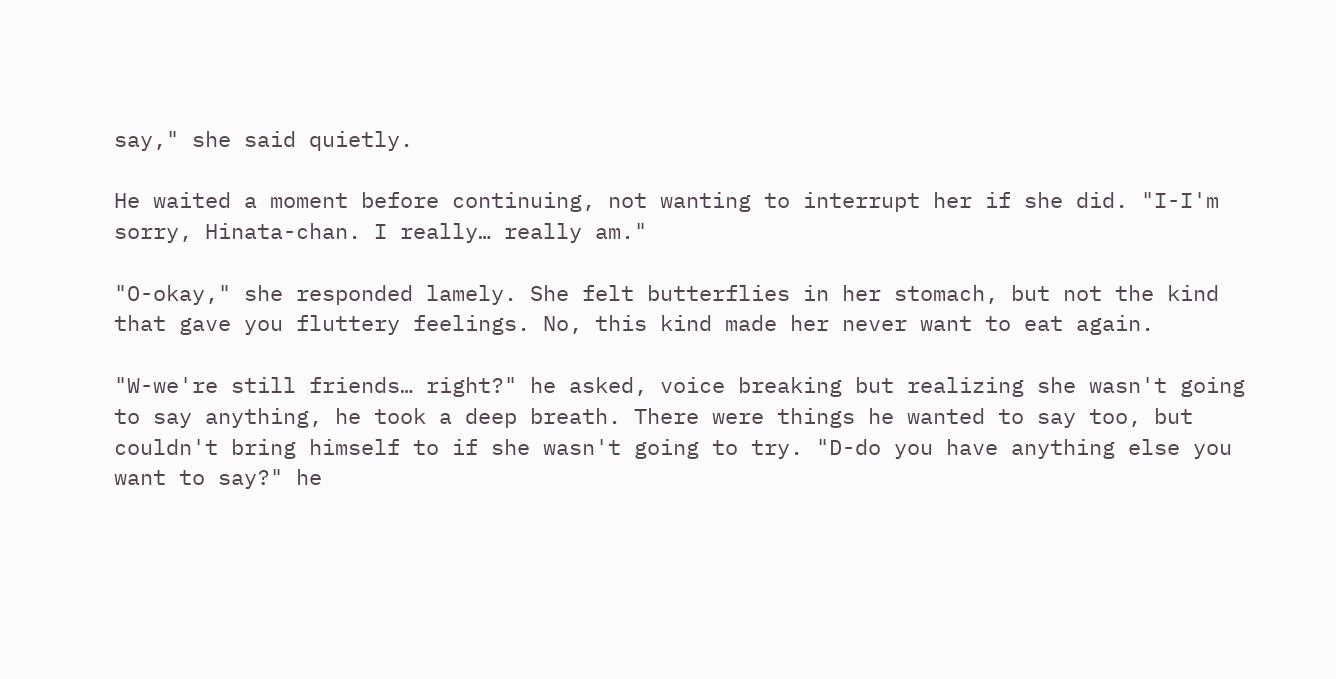say," she said quietly.

He waited a moment before continuing, not wanting to interrupt her if she did. "I-I'm sorry, Hinata-chan. I really… really am."

"O-okay," she responded lamely. She felt butterflies in her stomach, but not the kind that gave you fluttery feelings. No, this kind made her never want to eat again.

"W-we're still friends… right?" he asked, voice breaking but realizing she wasn't going to say anything, he took a deep breath. There were things he wanted to say too, but couldn't bring himself to if she wasn't going to try. "D-do you have anything else you want to say?" he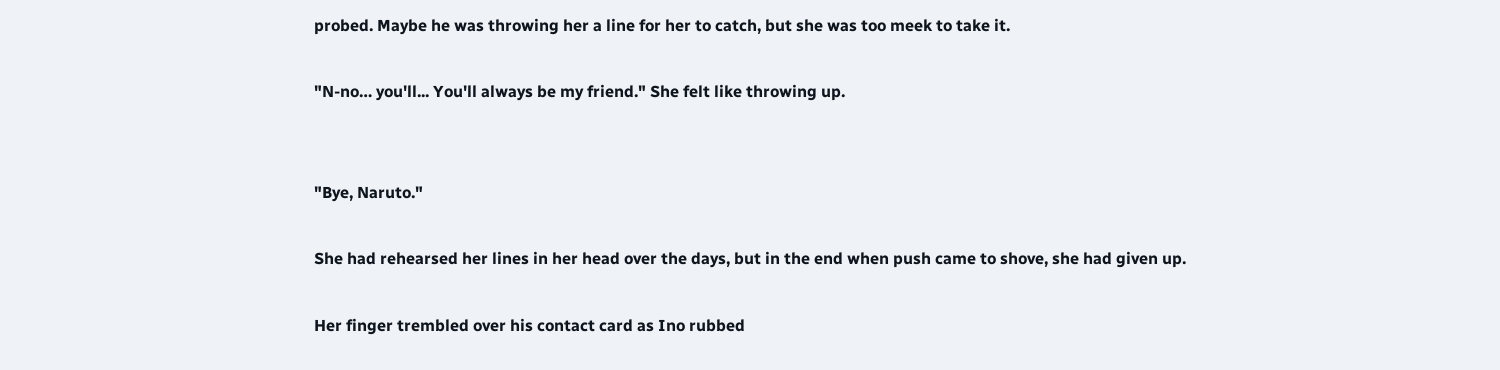probed. Maybe he was throwing her a line for her to catch, but she was too meek to take it.

"N-no… you'll... You'll always be my friend." She felt like throwing up.


"Bye, Naruto."

She had rehearsed her lines in her head over the days, but in the end when push came to shove, she had given up.

Her finger trembled over his contact card as Ino rubbed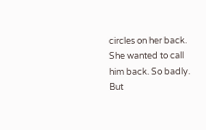circles on her back. She wanted to call him back. So badly. But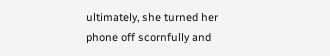ultimately, she turned her phone off scornfully and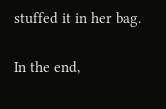stuffed it in her bag.

In the end,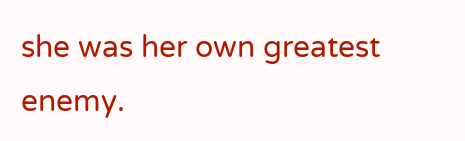she was her own greatest enemy.